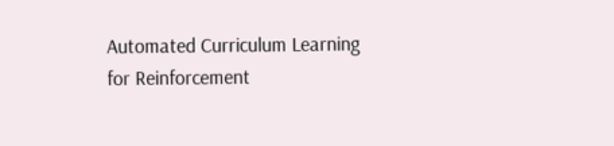Automated Curriculum Learning for Reinforcement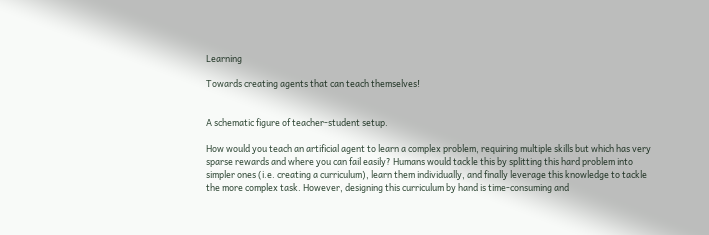Learning

Towards creating agents that can teach themselves!


A schematic figure of teacher-student setup.

How would you teach an artificial agent to learn a complex problem, requiring multiple skills but which has very sparse rewards and where you can fail easily? Humans would tackle this by splitting this hard problem into simpler ones (i.e. creating a curriculum), learn them individually, and finally leverage this knowledge to tackle the more complex task. However, designing this curriculum by hand is time-consuming and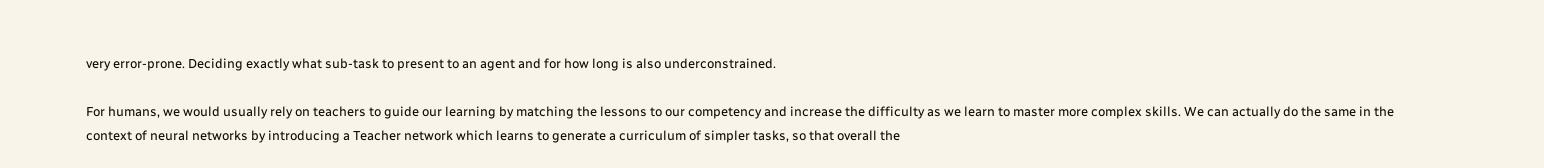very error-prone. Deciding exactly what sub-task to present to an agent and for how long is also underconstrained.

For humans, we would usually rely on teachers to guide our learning by matching the lessons to our competency and increase the difficulty as we learn to master more complex skills. We can actually do the same in the context of neural networks by introducing a Teacher network which learns to generate a curriculum of simpler tasks, so that overall the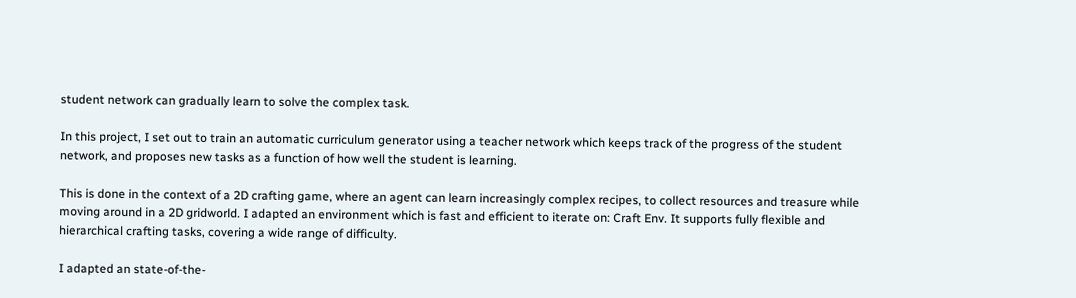student network can gradually learn to solve the complex task.

In this project, I set out to train an automatic curriculum generator using a teacher network which keeps track of the progress of the student network, and proposes new tasks as a function of how well the student is learning.

This is done in the context of a 2D crafting game, where an agent can learn increasingly complex recipes, to collect resources and treasure while moving around in a 2D gridworld. I adapted an environment which is fast and efficient to iterate on: Craft Env. It supports fully flexible and hierarchical crafting tasks, covering a wide range of difficulty.

I adapted an state-of-the-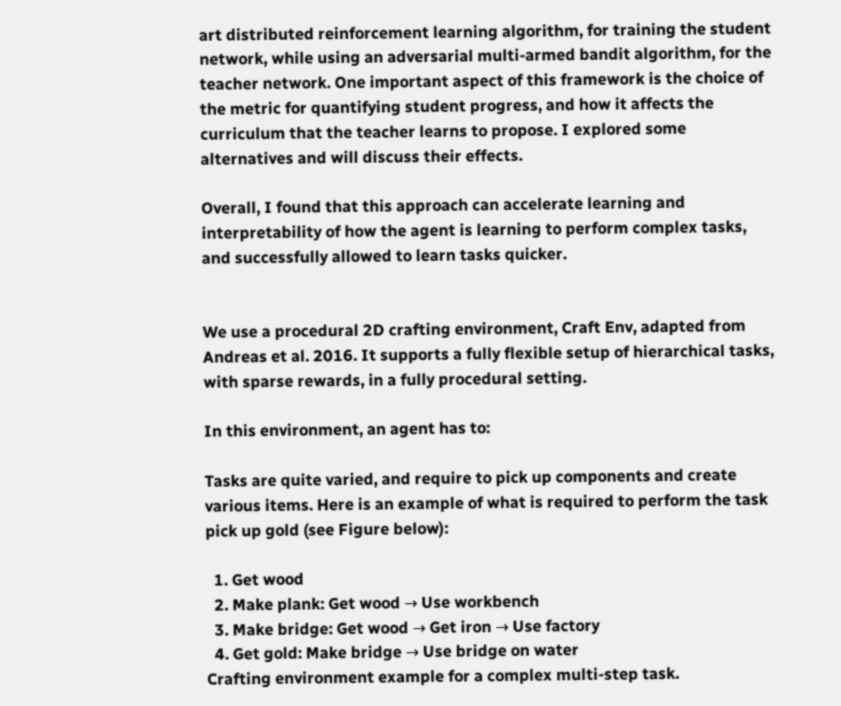art distributed reinforcement learning algorithm, for training the student network, while using an adversarial multi-armed bandit algorithm, for the teacher network. One important aspect of this framework is the choice of the metric for quantifying student progress, and how it affects the curriculum that the teacher learns to propose. I explored some alternatives and will discuss their effects.

Overall, I found that this approach can accelerate learning and interpretability of how the agent is learning to perform complex tasks, and successfully allowed to learn tasks quicker.


We use a procedural 2D crafting environment, Craft Env, adapted from Andreas et al. 2016. It supports a fully flexible setup of hierarchical tasks, with sparse rewards, in a fully procedural setting.

In this environment, an agent has to:

Tasks are quite varied, and require to pick up components and create various items. Here is an example of what is required to perform the task pick up gold (see Figure below):

  1. Get wood
  2. Make plank: Get wood → Use workbench
  3. Make bridge: Get wood → Get iron → Use factory
  4. Get gold: Make bridge → Use bridge on water
Crafting environment example for a complex multi-step task.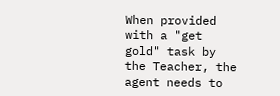When provided with a "get gold" task by the Teacher, the agent needs to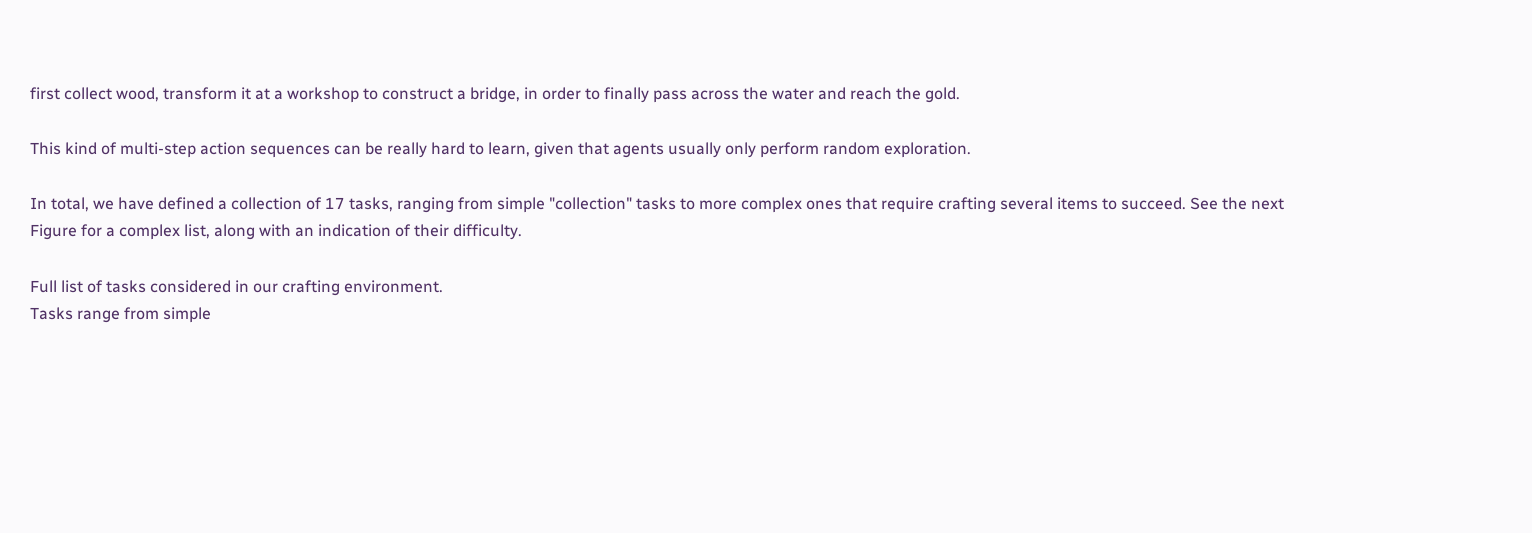first collect wood, transform it at a workshop to construct a bridge, in order to finally pass across the water and reach the gold.

This kind of multi-step action sequences can be really hard to learn, given that agents usually only perform random exploration.

In total, we have defined a collection of 17 tasks, ranging from simple "collection" tasks to more complex ones that require crafting several items to succeed. See the next Figure for a complex list, along with an indication of their difficulty.

Full list of tasks considered in our crafting environment.
Tasks range from simple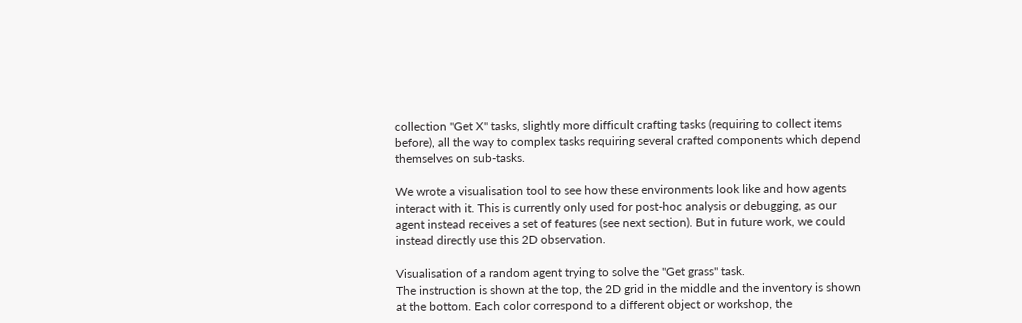collection "Get X" tasks, slightly more difficult crafting tasks (requiring to collect items before), all the way to complex tasks requiring several crafted components which depend themselves on sub-tasks.

We wrote a visualisation tool to see how these environments look like and how agents interact with it. This is currently only used for post-hoc analysis or debugging, as our agent instead receives a set of features (see next section). But in future work, we could instead directly use this 2D observation.

Visualisation of a random agent trying to solve the "Get grass" task.
The instruction is shown at the top, the 2D grid in the middle and the inventory is shown at the bottom. Each color correspond to a different object or workshop, the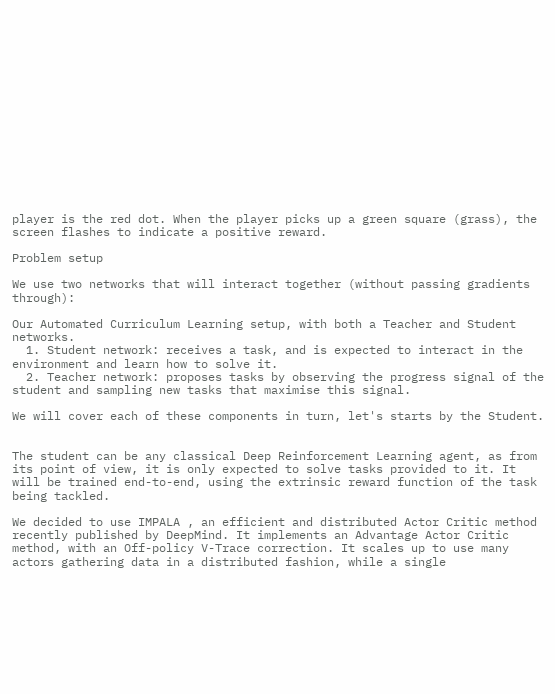player is the red dot. When the player picks up a green square (grass), the screen flashes to indicate a positive reward.

Problem setup

We use two networks that will interact together (without passing gradients through):

Our Automated Curriculum Learning setup, with both a Teacher and Student networks.
  1. Student network: receives a task, and is expected to interact in the environment and learn how to solve it.
  2. Teacher network: proposes tasks by observing the progress signal of the student and sampling new tasks that maximise this signal.

We will cover each of these components in turn, let's starts by the Student.


The student can be any classical Deep Reinforcement Learning agent, as from its point of view, it is only expected to solve tasks provided to it. It will be trained end-to-end, using the extrinsic reward function of the task being tackled.

We decided to use IMPALA , an efficient and distributed Actor Critic method recently published by DeepMind. It implements an Advantage Actor Critic method, with an Off-policy V-Trace correction. It scales up to use many actors gathering data in a distributed fashion, while a single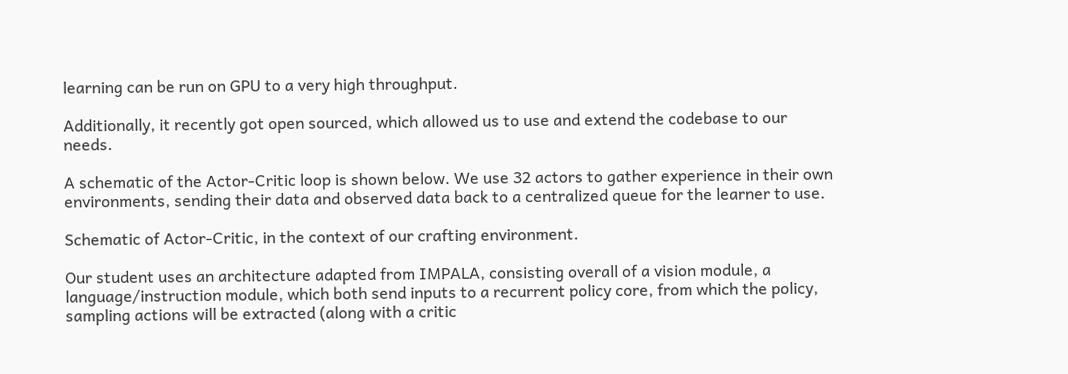learning can be run on GPU to a very high throughput.

Additionally, it recently got open sourced, which allowed us to use and extend the codebase to our needs.

A schematic of the Actor-Critic loop is shown below. We use 32 actors to gather experience in their own environments, sending their data and observed data back to a centralized queue for the learner to use.

Schematic of Actor-Critic, in the context of our crafting environment.

Our student uses an architecture adapted from IMPALA, consisting overall of a vision module, a language/instruction module, which both send inputs to a recurrent policy core, from which the policy, sampling actions will be extracted (along with a critic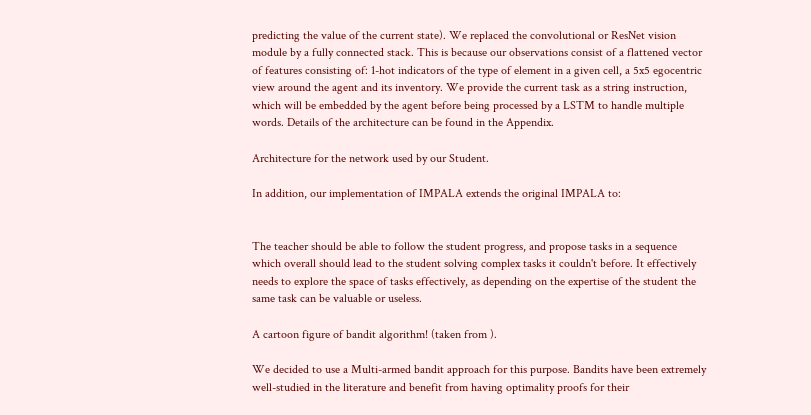predicting the value of the current state). We replaced the convolutional or ResNet vision module by a fully connected stack. This is because our observations consist of a flattened vector of features consisting of: 1-hot indicators of the type of element in a given cell, a 5x5 egocentric view around the agent and its inventory. We provide the current task as a string instruction, which will be embedded by the agent before being processed by a LSTM to handle multiple words. Details of the architecture can be found in the Appendix.

Architecture for the network used by our Student.

In addition, our implementation of IMPALA extends the original IMPALA to:


The teacher should be able to follow the student progress, and propose tasks in a sequence which overall should lead to the student solving complex tasks it couldn't before. It effectively needs to explore the space of tasks effectively, as depending on the expertise of the student the same task can be valuable or useless.

A cartoon figure of bandit algorithm! (taken from ).

We decided to use a Multi-armed bandit approach for this purpose. Bandits have been extremely well-studied in the literature and benefit from having optimality proofs for their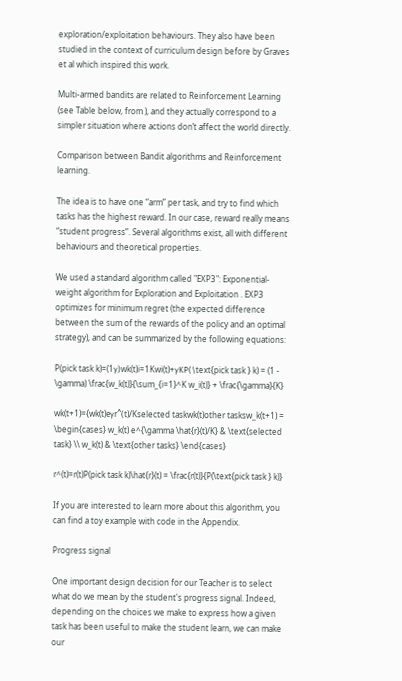exploration/exploitation behaviours. They also have been studied in the context of curriculum design before by Graves et al which inspired this work.

Multi-armed bandits are related to Reinforcement Learning (see Table below, from ), and they actually correspond to a simpler situation where actions don’t affect the world directly.

Comparison between Bandit algorithms and Reinforcement learning.

The idea is to have one “arm” per task, and try to find which tasks has the highest reward. In our case, reward really means “student progress”. Several algorithms exist, all with different behaviours and theoretical properties.

We used a standard algorithm called "EXP3": Exponential-weight algorithm for Exploration and Exploitation . EXP3 optimizes for minimum regret (the expected difference between the sum of the rewards of the policy and an optimal strategy), and can be summarized by the following equations:

P(pick task k)=(1γ)wk(t)i=1Kwi(t)+γKP(\text{pick task } k) = (1 - \gamma) \frac{w_k(t)}{\sum_{i=1}^K w_i(t)} + \frac{\gamma}{K}

wk(t+1)={wk(t)eγr^(t)/Kselected taskwk(t)other tasksw_k(t+1) = \begin{cases} w_k(t) e^{\gamma \hat{r}(t)/K} & \text{selected task} \\ w_k(t) & \text{other tasks} \end{cases}

r^(t)=r(t)P(pick task k)\hat{r}(t) = \frac{r(t)}{P(\text{pick task } k)}

If you are interested to learn more about this algorithm, you can find a toy example with code in the Appendix.

Progress signal

One important design decision for our Teacher is to select what do we mean by the student's progress signal. Indeed, depending on the choices we make to express how a given task has been useful to make the student learn, we can make our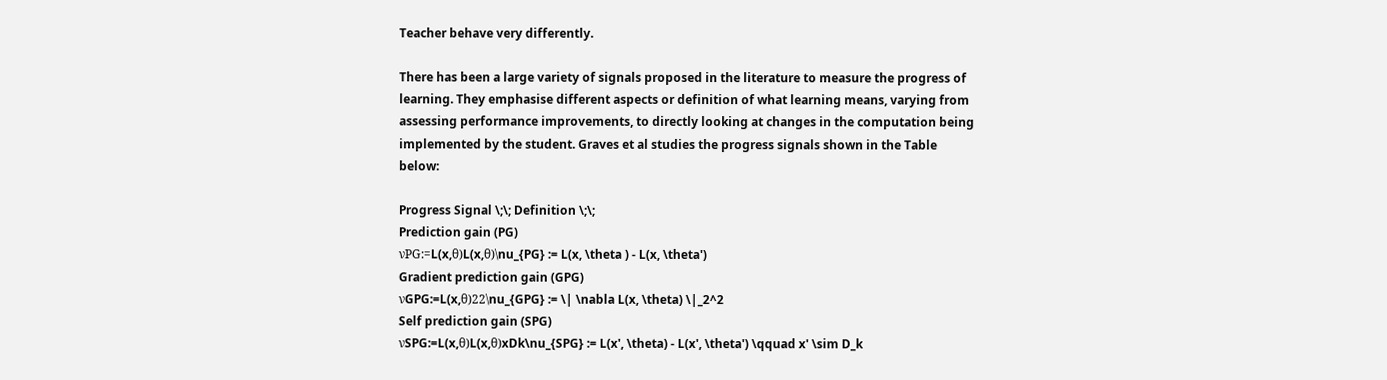Teacher behave very differently.

There has been a large variety of signals proposed in the literature to measure the progress of learning. They emphasise different aspects or definition of what learning means, varying from assessing performance improvements, to directly looking at changes in the computation being implemented by the student. Graves et al studies the progress signals shown in the Table below:

Progress Signal \;\; Definition \;\;
Prediction gain (PG)
νPG:=L(x,θ)L(x,θ)\nu_{PG} := L(x, \theta ) - L(x, \theta')
Gradient prediction gain (GPG)
νGPG:=L(x,θ)22\nu_{GPG} := \| \nabla L(x, \theta) \|_2^2
Self prediction gain (SPG)
νSPG:=L(x,θ)L(x,θ)xDk\nu_{SPG} := L(x', \theta) - L(x', \theta') \qquad x' \sim D_k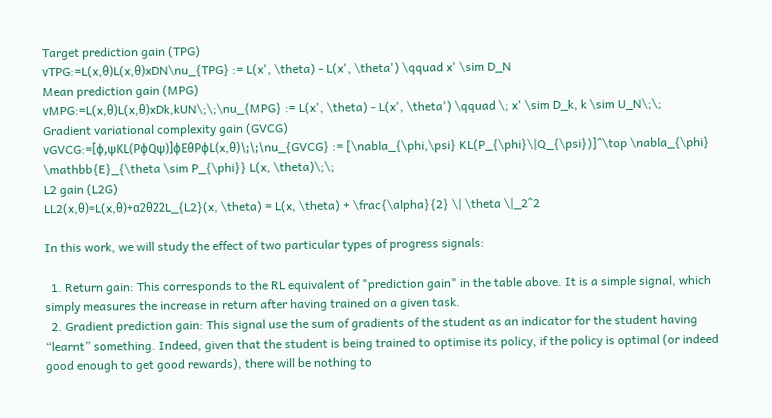Target prediction gain (TPG)
νTPG:=L(x,θ)L(x,θ)xDN\nu_{TPG} := L(x', \theta) - L(x', \theta') \qquad x' \sim D_N
Mean prediction gain (MPG)
νMPG:=L(x,θ)L(x,θ)xDk,kUN\;\;\nu_{MPG} := L(x', \theta) - L(x', \theta') \qquad \; x' \sim D_k, k \sim U_N\;\;
Gradient variational complexity gain (GVCG)
νGVCG:=[ϕ,ψKL(PϕQψ)]ϕEθPϕL(x,θ)\;\;\nu_{GVCG} := [\nabla_{\phi,\psi} KL(P_{\phi}\|Q_{\psi})]^\top \nabla_{\phi} \mathbb{E}_{\theta \sim P_{\phi}} L(x, \theta)\;\;
L2 gain (L2G)
LL2(x,θ)=L(x,θ)+α2θ22L_{L2}(x, \theta) = L(x, \theta) + \frac{\alpha}{2} \| \theta \|_2^2

In this work, we will study the effect of two particular types of progress signals:

  1. Return gain: This corresponds to the RL equivalent of "prediction gain" in the table above. It is a simple signal, which simply measures the increase in return after having trained on a given task.
  2. Gradient prediction gain: This signal use the sum of gradients of the student as an indicator for the student having “learnt” something. Indeed, given that the student is being trained to optimise its policy, if the policy is optimal (or indeed good enough to get good rewards), there will be nothing to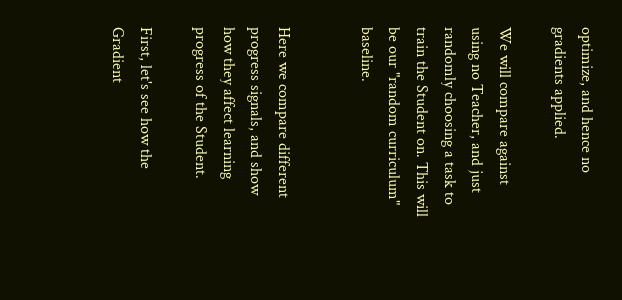optimize, and hence no gradients applied.

We will compare against using no Teacher, and just randomly choosing a task to train the Student on. This will be our "random curriculum" baseline.


Here we compare different progress signals, and show how they affect learning progress of the Student.

First, let's see how the Gradient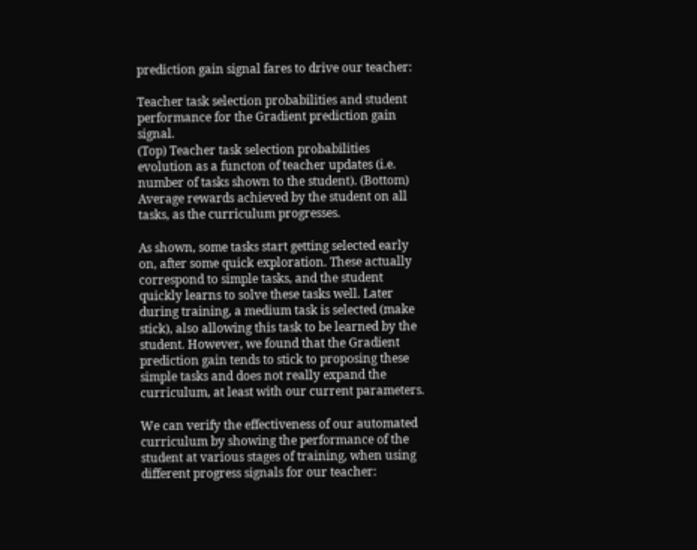prediction gain signal fares to drive our teacher:

Teacher task selection probabilities and student performance for the Gradient prediction gain signal.
(Top) Teacher task selection probabilities evolution as a functon of teacher updates (i.e. number of tasks shown to the student). (Bottom) Average rewards achieved by the student on all tasks, as the curriculum progresses.

As shown, some tasks start getting selected early on, after some quick exploration. These actually correspond to simple tasks, and the student quickly learns to solve these tasks well. Later during training, a medium task is selected (make stick), also allowing this task to be learned by the student. However, we found that the Gradient prediction gain tends to stick to proposing these simple tasks and does not really expand the curriculum, at least with our current parameters.

We can verify the effectiveness of our automated curriculum by showing the performance of the student at various stages of training, when using different progress signals for our teacher: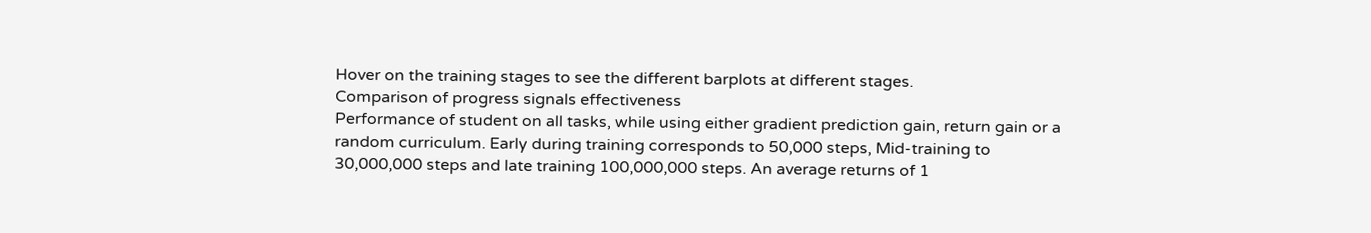Hover on the training stages to see the different barplots at different stages.
Comparison of progress signals effectiveness
Performance of student on all tasks, while using either gradient prediction gain, return gain or a random curriculum. Early during training corresponds to 50,000 steps, Mid-training to 30,000,000 steps and late training 100,000,000 steps. An average returns of 1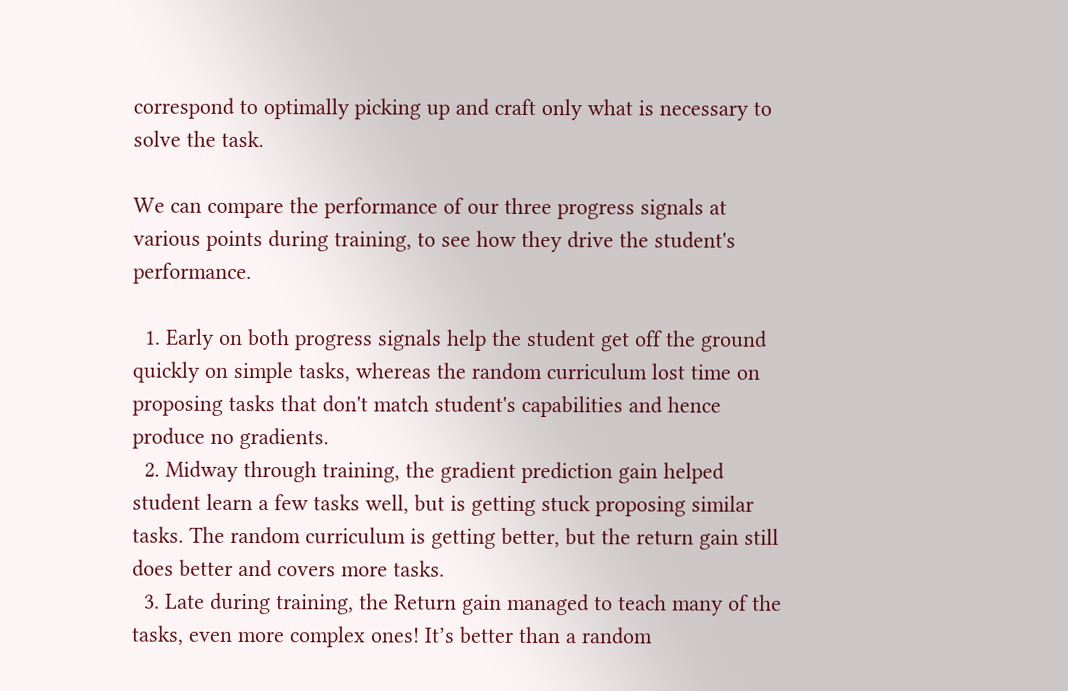correspond to optimally picking up and craft only what is necessary to solve the task.

We can compare the performance of our three progress signals at various points during training, to see how they drive the student's performance.

  1. Early on both progress signals help the student get off the ground quickly on simple tasks, whereas the random curriculum lost time on proposing tasks that don't match student's capabilities and hence produce no gradients.
  2. Midway through training, the gradient prediction gain helped student learn a few tasks well, but is getting stuck proposing similar tasks. The random curriculum is getting better, but the return gain still does better and covers more tasks.
  3. Late during training, the Return gain managed to teach many of the tasks, even more complex ones! It’s better than a random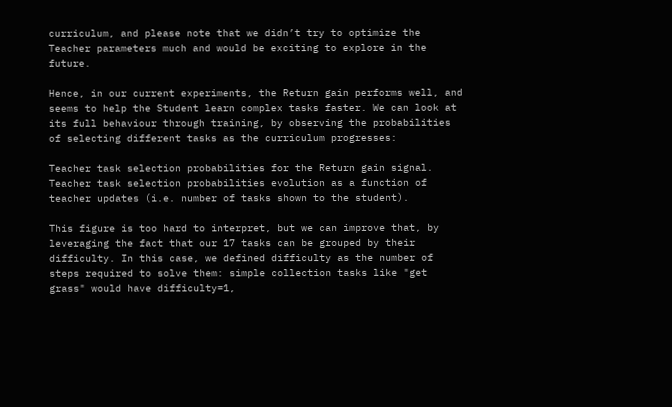curriculum, and please note that we didn’t try to optimize the Teacher parameters much and would be exciting to explore in the future.

Hence, in our current experiments, the Return gain performs well, and seems to help the Student learn complex tasks faster. We can look at its full behaviour through training, by observing the probabilities of selecting different tasks as the curriculum progresses:

Teacher task selection probabilities for the Return gain signal.
Teacher task selection probabilities evolution as a function of teacher updates (i.e. number of tasks shown to the student).

This figure is too hard to interpret, but we can improve that, by leveraging the fact that our 17 tasks can be grouped by their difficulty. In this case, we defined difficulty as the number of steps required to solve them: simple collection tasks like "get grass" would have difficulty=1,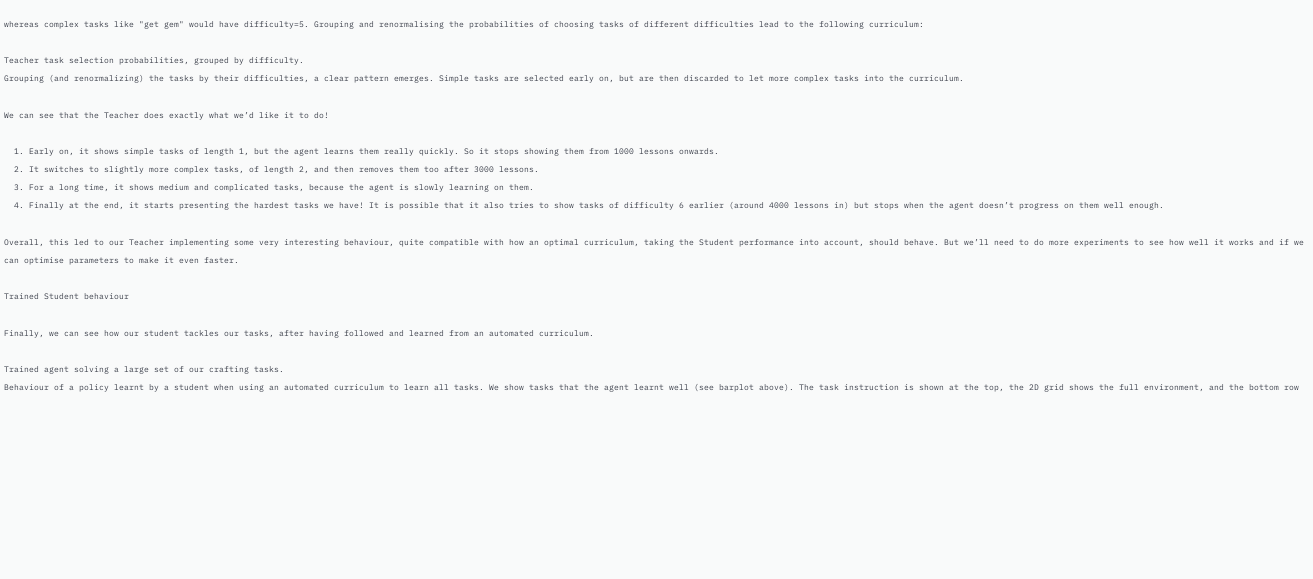whereas complex tasks like "get gem" would have difficulty=5. Grouping and renormalising the probabilities of choosing tasks of different difficulties lead to the following curriculum:

Teacher task selection probabilities, grouped by difficulty.
Grouping (and renormalizing) the tasks by their difficulties, a clear pattern emerges. Simple tasks are selected early on, but are then discarded to let more complex tasks into the curriculum.

We can see that the Teacher does exactly what we’d like it to do!

  1. Early on, it shows simple tasks of length 1, but the agent learns them really quickly. So it stops showing them from 1000 lessons onwards.
  2. It switches to slightly more complex tasks, of length 2, and then removes them too after 3000 lessons.
  3. For a long time, it shows medium and complicated tasks, because the agent is slowly learning on them.
  4. Finally at the end, it starts presenting the hardest tasks we have! It is possible that it also tries to show tasks of difficulty 6 earlier (around 4000 lessons in) but stops when the agent doesn’t progress on them well enough.

Overall, this led to our Teacher implementing some very interesting behaviour, quite compatible with how an optimal curriculum, taking the Student performance into account, should behave. But we’ll need to do more experiments to see how well it works and if we can optimise parameters to make it even faster.

Trained Student behaviour

Finally, we can see how our student tackles our tasks, after having followed and learned from an automated curriculum.

Trained agent solving a large set of our crafting tasks.
Behaviour of a policy learnt by a student when using an automated curriculum to learn all tasks. We show tasks that the agent learnt well (see barplot above). The task instruction is shown at the top, the 2D grid shows the full environment, and the bottom row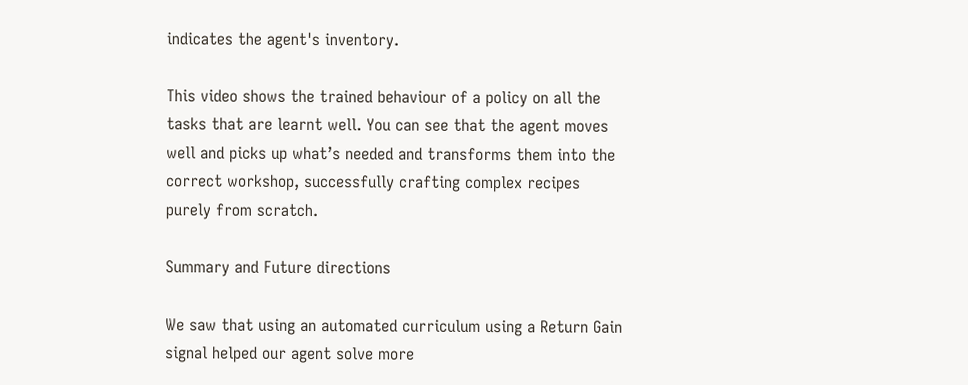indicates the agent's inventory.

This video shows the trained behaviour of a policy on all the tasks that are learnt well. You can see that the agent moves well and picks up what’s needed and transforms them into the correct workshop, successfully crafting complex recipes purely from scratch.

Summary and Future directions

We saw that using an automated curriculum using a Return Gain signal helped our agent solve more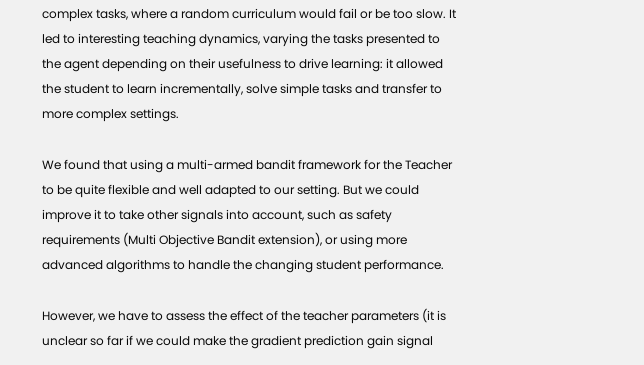complex tasks, where a random curriculum would fail or be too slow. It led to interesting teaching dynamics, varying the tasks presented to the agent depending on their usefulness to drive learning: it allowed the student to learn incrementally, solve simple tasks and transfer to more complex settings.

We found that using a multi-armed bandit framework for the Teacher to be quite flexible and well adapted to our setting. But we could improve it to take other signals into account, such as safety requirements (Multi Objective Bandit extension), or using more advanced algorithms to handle the changing student performance.

However, we have to assess the effect of the teacher parameters (it is unclear so far if we could make the gradient prediction gain signal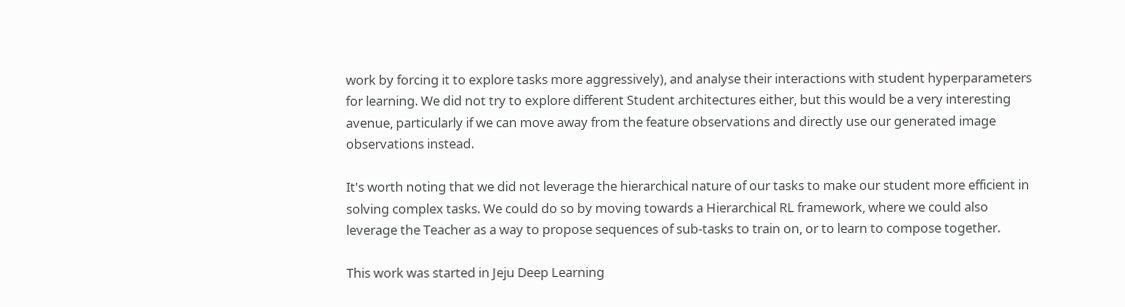work by forcing it to explore tasks more aggressively), and analyse their interactions with student hyperparameters for learning. We did not try to explore different Student architectures either, but this would be a very interesting avenue, particularly if we can move away from the feature observations and directly use our generated image observations instead.

It's worth noting that we did not leverage the hierarchical nature of our tasks to make our student more efficient in solving complex tasks. We could do so by moving towards a Hierarchical RL framework, where we could also leverage the Teacher as a way to propose sequences of sub-tasks to train on, or to learn to compose together.

This work was started in Jeju Deep Learning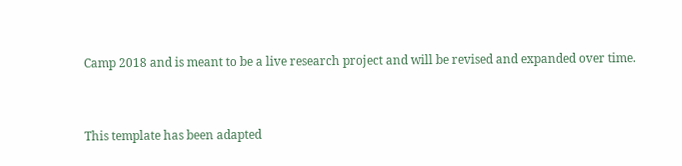Camp 2018 and is meant to be a live research project and will be revised and expanded over time.


This template has been adapted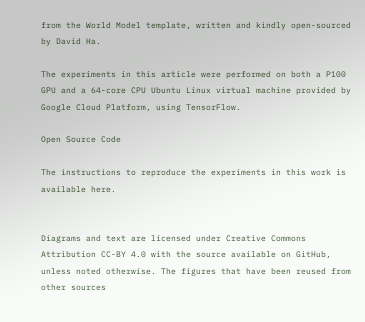from the World Model template, written and kindly open-sourced by David Ha.

The experiments in this article were performed on both a P100 GPU and a 64-core CPU Ubuntu Linux virtual machine provided by Google Cloud Platform, using TensorFlow.

Open Source Code

The instructions to reproduce the experiments in this work is available here.


Diagrams and text are licensed under Creative Commons Attribution CC-BY 4.0 with the source available on GitHub, unless noted otherwise. The figures that have been reused from other sources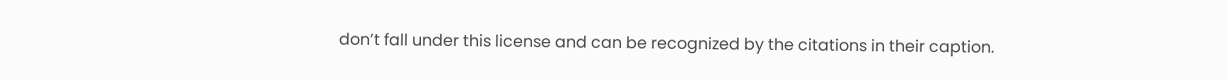don’t fall under this license and can be recognized by the citations in their caption.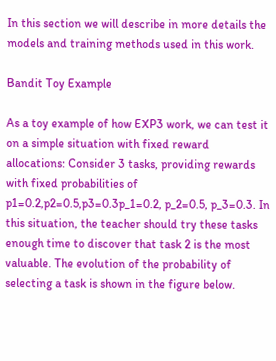In this section we will describe in more details the models and training methods used in this work.

Bandit Toy Example

As a toy example of how EXP3 work, we can test it on a simple situation with fixed reward allocations: Consider 3 tasks, providing rewards with fixed probabilities of p1=0.2,p2=0.5,p3=0.3p_1=0.2, p_2=0.5, p_3=0.3. In this situation, the teacher should try these tasks enough time to discover that task 2 is the most valuable. The evolution of the probability of selecting a task is shown in the figure below.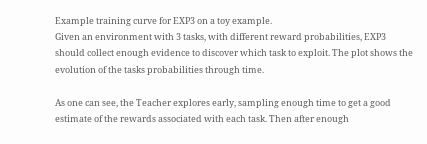Example training curve for EXP3 on a toy example.
Given an environment with 3 tasks, with different reward probabilities, EXP3 should collect enough evidence to discover which task to exploit. The plot shows the evolution of the tasks probabilities through time.

As one can see, the Teacher explores early, sampling enough time to get a good estimate of the rewards associated with each task. Then after enough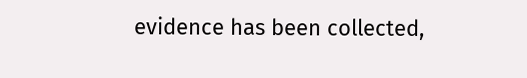evidence has been collected,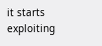it starts exploiting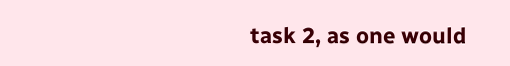task 2, as one would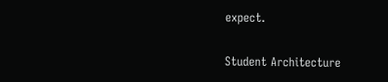expect.

Student Architecture